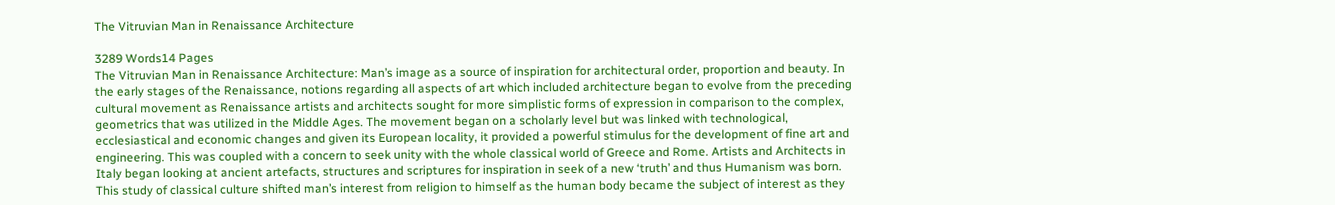The Vitruvian Man in Renaissance Architecture

3289 Words14 Pages
The Vitruvian Man in Renaissance Architecture: Man’s image as a source of inspiration for architectural order, proportion and beauty. In the early stages of the Renaissance, notions regarding all aspects of art which included architecture began to evolve from the preceding cultural movement as Renaissance artists and architects sought for more simplistic forms of expression in comparison to the complex, geometrics that was utilized in the Middle Ages. The movement began on a scholarly level but was linked with technological, ecclesiastical and economic changes and given its European locality, it provided a powerful stimulus for the development of fine art and engineering. This was coupled with a concern to seek unity with the whole classical world of Greece and Rome. Artists and Architects in Italy began looking at ancient artefacts, structures and scriptures for inspiration in seek of a new ‘truth’ and thus Humanism was born. This study of classical culture shifted man’s interest from religion to himself as the human body became the subject of interest as they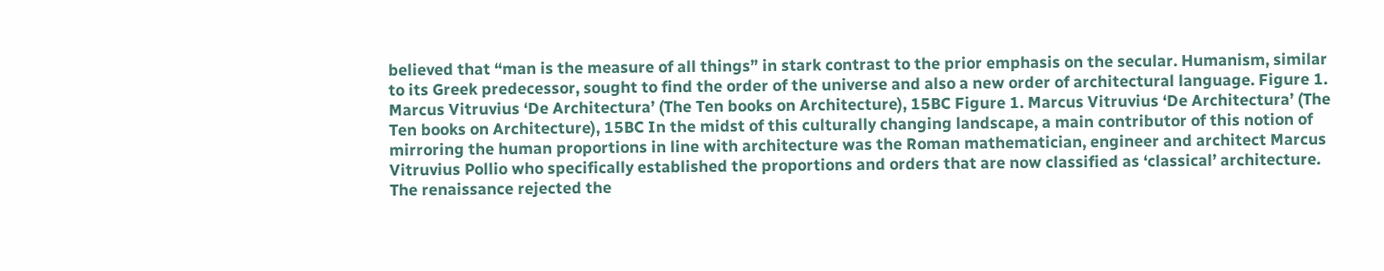believed that “man is the measure of all things” in stark contrast to the prior emphasis on the secular. Humanism, similar to its Greek predecessor, sought to find the order of the universe and also a new order of architectural language. Figure 1. Marcus Vitruvius ‘De Architectura’ (The Ten books on Architecture), 15BC Figure 1. Marcus Vitruvius ‘De Architectura’ (The Ten books on Architecture), 15BC In the midst of this culturally changing landscape, a main contributor of this notion of mirroring the human proportions in line with architecture was the Roman mathematician, engineer and architect Marcus Vitruvius Pollio who specifically established the proportions and orders that are now classified as ‘classical’ architecture. The renaissance rejected the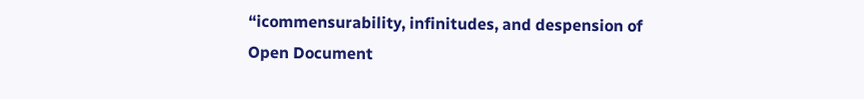“icommensurability, infinitudes, and despension of
Open Document